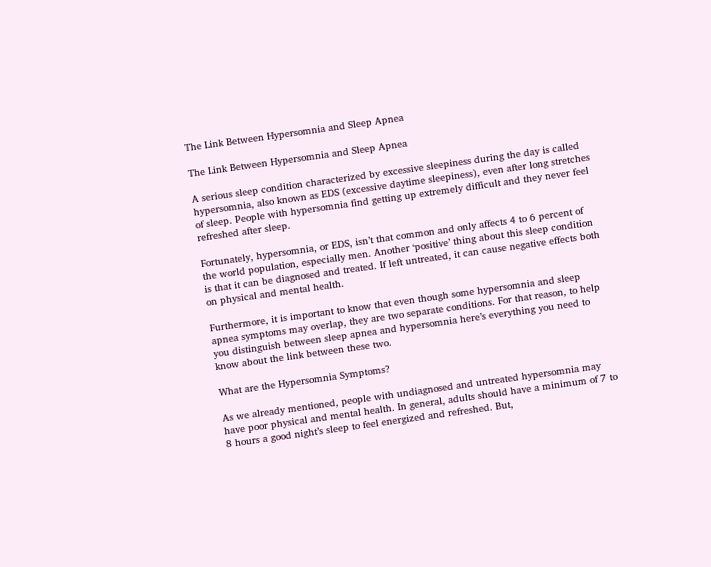The Link Between Hypersomnia and Sleep Apnea

The Link Between Hypersomnia and Sleep Apnea

A serious sleep condition characterized by excessive sleepiness during the day is called hypersomnia, also known as EDS (excessive daytime sleepiness), even after long stretches of sleep. People with hypersomnia find getting up extremely difficult and they never feel refreshed after sleep.

Fortunately, hypersomnia, or EDS, isn’t that common and only affects 4 to 6 percent of the world population, especially men. Another ‘positive’ thing about this sleep condition is that it can be diagnosed and treated. If left untreated, it can cause negative effects both on physical and mental health.

Furthermore, it is important to know that even though some hypersomnia and sleep apnea symptoms may overlap, they are two separate conditions. For that reason, to help you distinguish between sleep apnea and hypersomnia here’s everything you need to know about the link between these two.

What are the Hypersomnia Symptoms?

As we already mentioned, people with undiagnosed and untreated hypersomnia may have poor physical and mental health. In general, adults should have a minimum of 7 to 8 hours a good night’s sleep to feel energized and refreshed. But,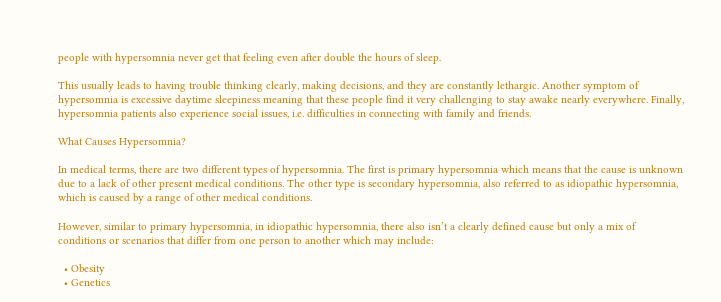people with hypersomnia never get that feeling even after double the hours of sleep.

This usually leads to having trouble thinking clearly, making decisions, and they are constantly lethargic. Another symptom of hypersomnia is excessive daytime sleepiness meaning that these people find it very challenging to stay awake nearly everywhere. Finally, hypersomnia patients also experience social issues, i.e. difficulties in connecting with family and friends.

What Causes Hypersomnia?

In medical terms, there are two different types of hypersomnia. The first is primary hypersomnia which means that the cause is unknown due to a lack of other present medical conditions. The other type is secondary hypersomnia, also referred to as idiopathic hypersomnia, which is caused by a range of other medical conditions.

However, similar to primary hypersomnia, in idiopathic hypersomnia, there also isn’t a clearly defined cause but only a mix of conditions or scenarios that differ from one person to another which may include:

  • Obesity
  • Genetics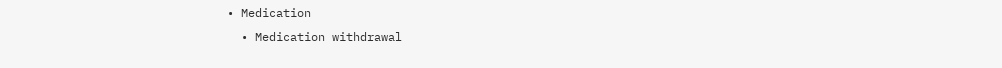• Medication
  • Medication withdrawal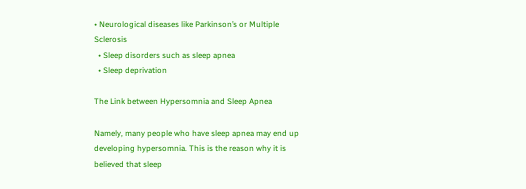• Neurological diseases like Parkinson’s or Multiple Sclerosis
  • Sleep disorders such as sleep apnea
  • Sleep deprivation

The Link between Hypersomnia and Sleep Apnea

Namely, many people who have sleep apnea may end up developing hypersomnia. This is the reason why it is believed that sleep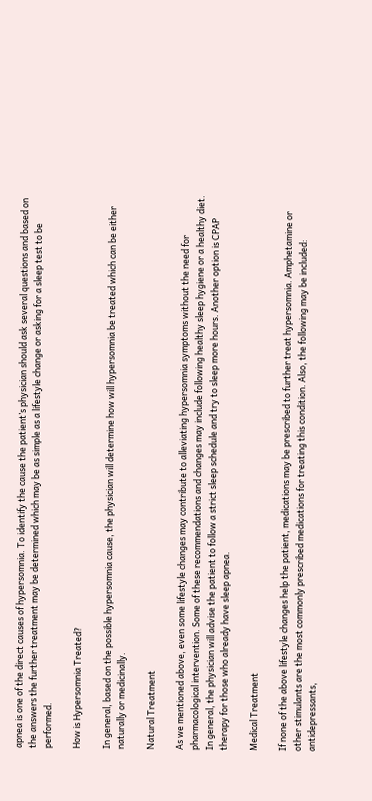apnea is one of the direct causes of hypersomnia. To identify the cause the patient’s physician should ask several questions and based on the answers the further treatment may be determined which may be as simple as a lifestyle change or asking for a sleep test to be performed.

How is Hypersomnia Treated?

In general, based on the possible hypersomnia cause, the physician will determine how will hypersomnia be treated which can be either naturally or medicinally.

Natural Treatment

As we mentioned above, even some lifestyle changes may contribute to alleviating hypersomnia symptoms without the need for pharmacological intervention. Some of these recommendations and changes may include following healthy sleep hygiene or a healthy diet. In general, the physician will advise the patient to follow a strict sleep schedule and try to sleep more hours. Another option is CPAP therapy for those who already have sleep apnea.

Medical Treatment

If none of the above lifestyle changes help the patient, medications may be prescribed to further treat hypersomnia. Amphetamine or other stimulants are the most commonly prescribed medications for treating this condition. Also, the following may be included: antidepressants,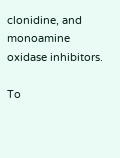clonidine, and monoamine oxidase inhibitors.

To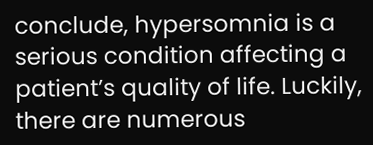conclude, hypersomnia is a serious condition affecting a patient’s quality of life. Luckily, there are numerous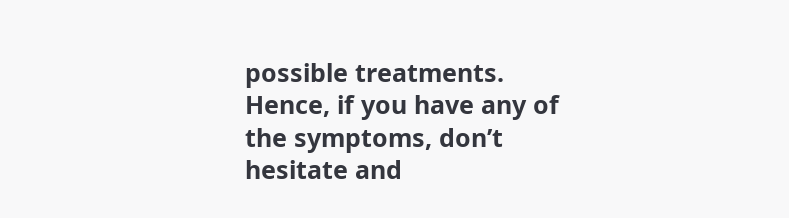possible treatments. Hence, if you have any of the symptoms, don’t hesitate and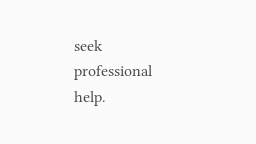seek professional help.